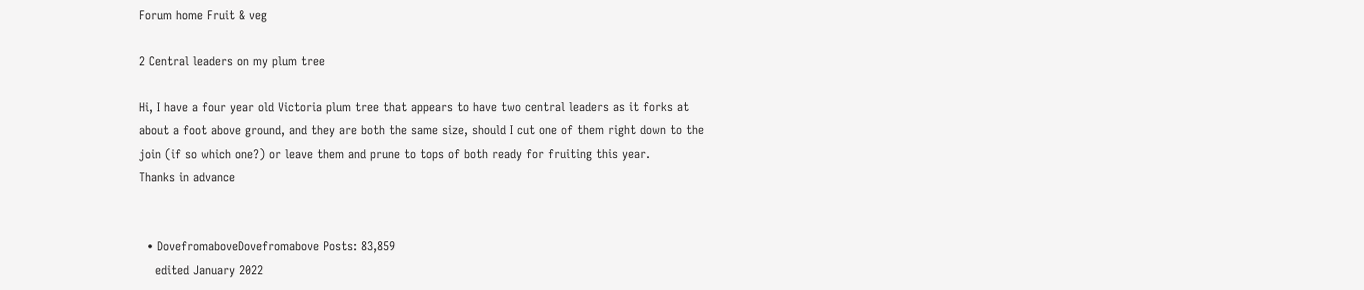Forum home Fruit & veg

2 Central leaders on my plum tree

Hi, I have a four year old Victoria plum tree that appears to have two central leaders as it forks at about a foot above ground, and they are both the same size, should I cut one of them right down to the join (if so which one?) or leave them and prune to tops of both ready for fruiting this year.
Thanks in advance


  • DovefromaboveDovefromabove Posts: 83,859
    edited January 2022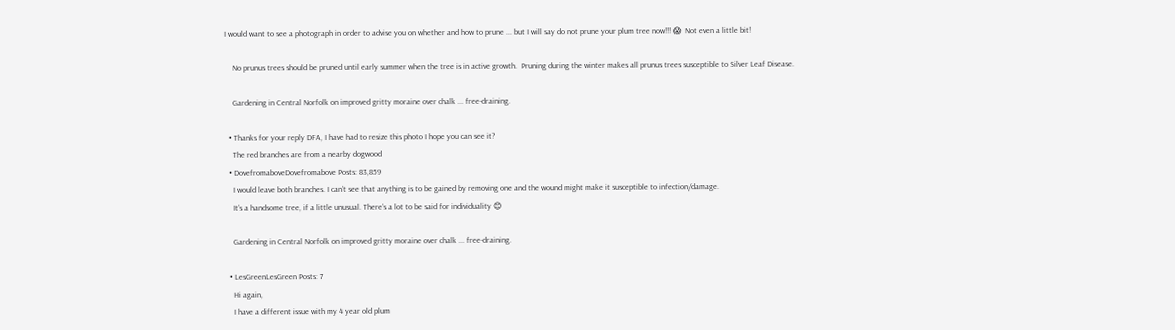I would want to see a photograph in order to advise you on whether and how to prune ... but I will say do not prune your plum tree now!!! 😱  Not even a little bit!

    No prunus trees should be pruned until early summer when the tree is in active growth.  Pruning during the winter makes all prunus trees susceptible to Silver Leaf Disease.

    Gardening in Central Norfolk on improved gritty moraine over chalk ... free-draining.

  • Thanks for your reply DFA, I have had to resize this photo I hope you can see it?
    The red branches are from a nearby dogwood
  • DovefromaboveDovefromabove Posts: 83,859
    I would leave both branches. I can’t see that anything is to be gained by removing one and the wound might make it susceptible to infection/damage.
    It’s a handsome tree, if a little unusual. There’s a lot to be said for individuality 😊

    Gardening in Central Norfolk on improved gritty moraine over chalk ... free-draining.

  • LesGreenLesGreen Posts: 7
    Hi again,
    I have a different issue with my 4 year old plum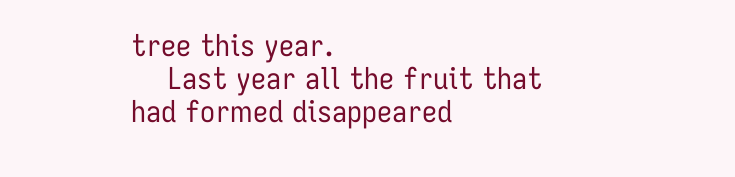tree this year.
    Last year all the fruit that had formed disappeared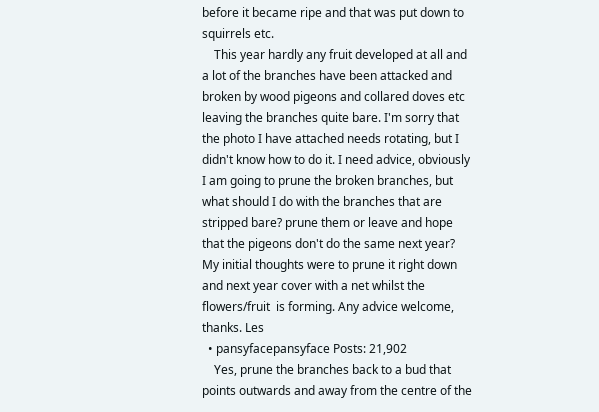before it became ripe and that was put down to squirrels etc.
    This year hardly any fruit developed at all and a lot of the branches have been attacked and broken by wood pigeons and collared doves etc leaving the branches quite bare. I'm sorry that the photo I have attached needs rotating, but I didn't know how to do it. I need advice, obviously I am going to prune the broken branches, but what should I do with the branches that are stripped bare? prune them or leave and hope that the pigeons don't do the same next year? My initial thoughts were to prune it right down and next year cover with a net whilst the flowers/fruit  is forming. Any advice welcome, thanks. Les
  • pansyfacepansyface Posts: 21,902
    Yes, prune the branches back to a bud that points outwards and away from the centre of the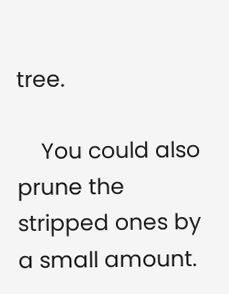tree.

    You could also prune the stripped ones by a small amount.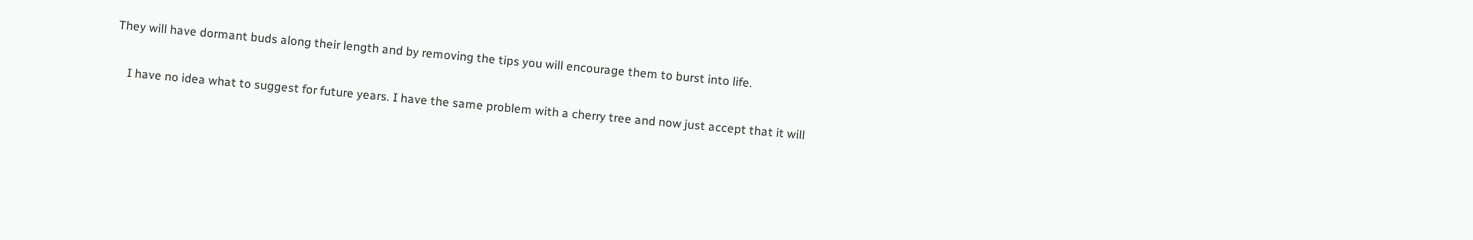They will have dormant buds along their length and by removing the tips you will encourage them to burst into life.

    I have no idea what to suggest for future years. I have the same problem with a cherry tree and now just accept that it will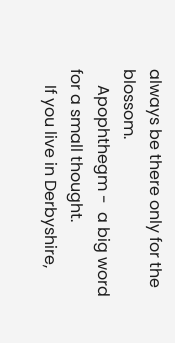always be there only for the blossom.
    Apophthegm -  a big word for a small thought.
    If you live in Derbyshire,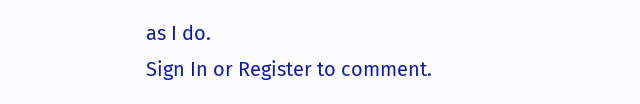as I do.
Sign In or Register to comment.